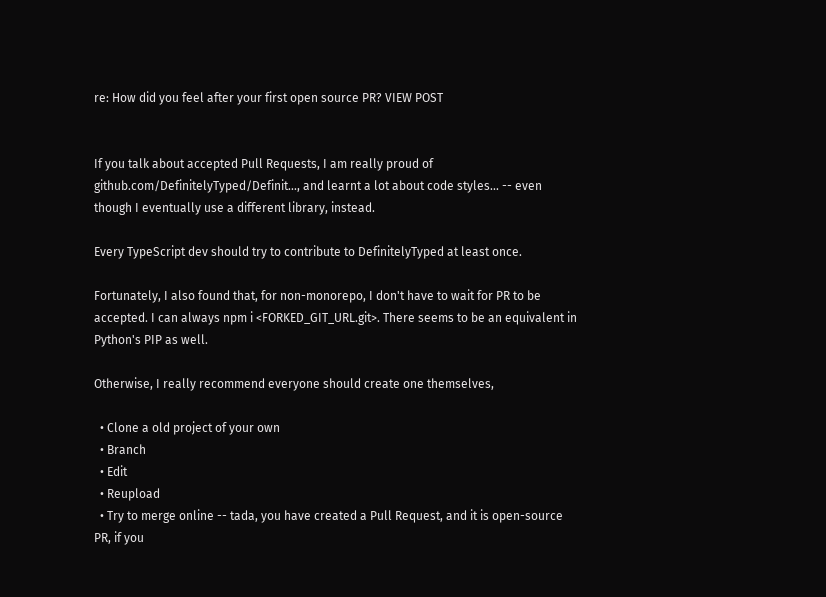re: How did you feel after your first open source PR? VIEW POST


If you talk about accepted Pull Requests, I am really proud of github.com/DefinitelyTyped/Definit..., and learnt a lot about code styles... -- even though I eventually use a different library, instead.

Every TypeScript dev should try to contribute to DefinitelyTyped at least once.

Fortunately, I also found that, for non-monorepo, I don't have to wait for PR to be accepted. I can always npm i <FORKED_GIT_URL.git>. There seems to be an equivalent in Python's PIP as well.

Otherwise, I really recommend everyone should create one themselves,

  • Clone a old project of your own
  • Branch
  • Edit
  • Reupload
  • Try to merge online -- tada, you have created a Pull Request, and it is open-source PR, if you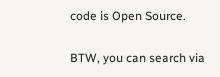code is Open Source.

BTW, you can search via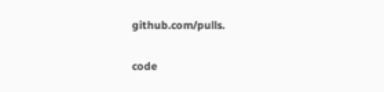github.com/pulls.

code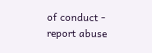of conduct - report abuse